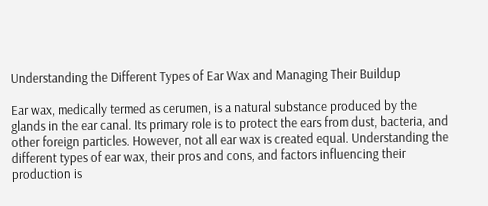Understanding the Different Types of Ear Wax and Managing Their Buildup

Ear wax, medically termed as cerumen, is a natural substance produced by the glands in the ear canal. Its primary role is to protect the ears from dust, bacteria, and other foreign particles. However, not all ear wax is created equal. Understanding the different types of ear wax, their pros and cons, and factors influencing their production is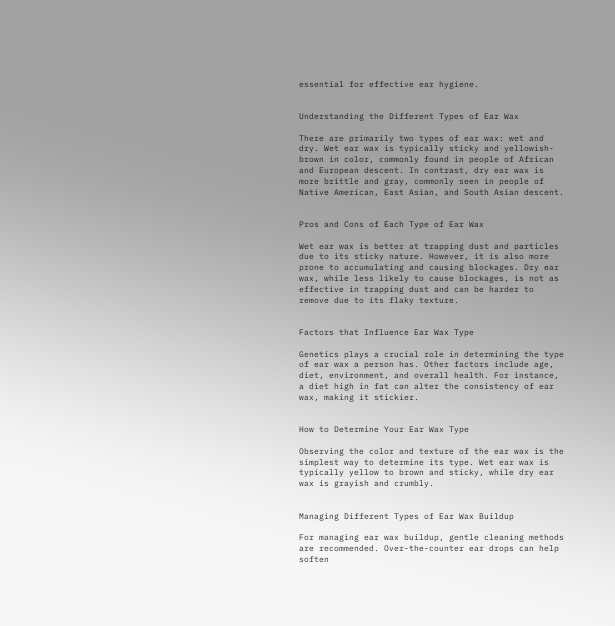essential for effective ear hygiene.


Understanding the Different Types of Ear Wax

There are primarily two types of ear wax: wet and dry. Wet ear wax is typically sticky and yellowish-brown in color, commonly found in people of African and European descent. In contrast, dry ear wax is more brittle and gray, commonly seen in people of Native American, East Asian, and South Asian descent.


Pros and Cons of Each Type of Ear Wax

Wet ear wax is better at trapping dust and particles due to its sticky nature. However, it is also more prone to accumulating and causing blockages. Dry ear wax, while less likely to cause blockages, is not as effective in trapping dust and can be harder to remove due to its flaky texture.


Factors that Influence Ear Wax Type

Genetics plays a crucial role in determining the type of ear wax a person has. Other factors include age, diet, environment, and overall health. For instance, a diet high in fat can alter the consistency of ear wax, making it stickier.


How to Determine Your Ear Wax Type

Observing the color and texture of the ear wax is the simplest way to determine its type. Wet ear wax is typically yellow to brown and sticky, while dry ear wax is grayish and crumbly.


Managing Different Types of Ear Wax Buildup

For managing ear wax buildup, gentle cleaning methods are recommended. Over-the-counter ear drops can help soften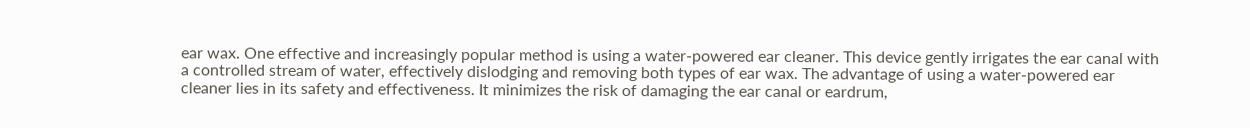ear wax. One effective and increasingly popular method is using a water-powered ear cleaner. This device gently irrigates the ear canal with a controlled stream of water, effectively dislodging and removing both types of ear wax. The advantage of using a water-powered ear cleaner lies in its safety and effectiveness. It minimizes the risk of damaging the ear canal or eardrum,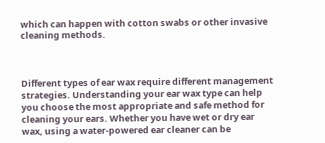which can happen with cotton swabs or other invasive cleaning methods.



Different types of ear wax require different management strategies. Understanding your ear wax type can help you choose the most appropriate and safe method for cleaning your ears. Whether you have wet or dry ear wax, using a water-powered ear cleaner can be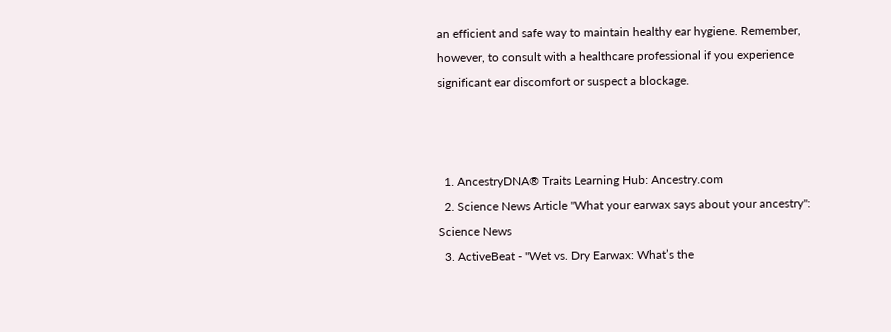an efficient and safe way to maintain healthy ear hygiene. Remember, however, to consult with a healthcare professional if you experience significant ear discomfort or suspect a blockage.



  1. AncestryDNA® Traits Learning Hub: Ancestry.com
  2. Science News Article "What your earwax says about your ancestry": Science News
  3. ActiveBeat - "Wet vs. Dry Earwax: What’s the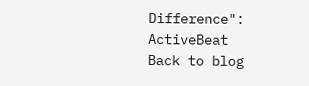Difference": ActiveBeat
Back to blog